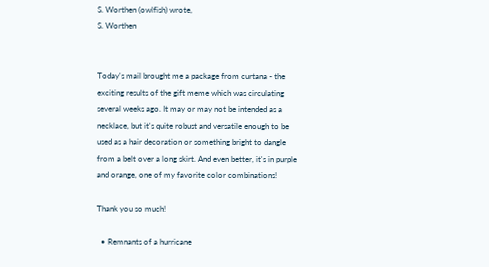S. Worthen (owlfish) wrote,
S. Worthen


Today's mail brought me a package from curtana - the exciting results of the gift meme which was circulating several weeks ago. It may or may not be intended as a necklace, but it's quite robust and versatile enough to be used as a hair decoration or something bright to dangle from a belt over a long skirt. And even better, it's in purple and orange, one of my favorite color combinations!

Thank you so much!

  • Remnants of a hurricane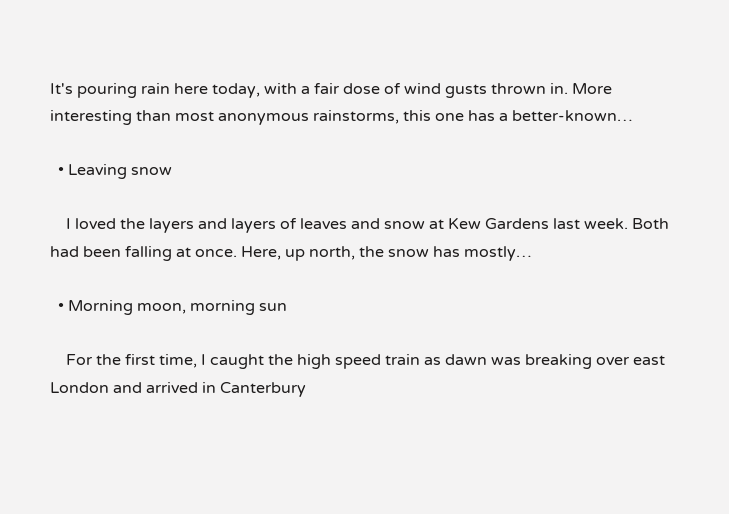It's pouring rain here today, with a fair dose of wind gusts thrown in. More interesting than most anonymous rainstorms, this one has a better-known…

  • Leaving snow

    I loved the layers and layers of leaves and snow at Kew Gardens last week. Both had been falling at once. Here, up north, the snow has mostly…

  • Morning moon, morning sun

    For the first time, I caught the high speed train as dawn was breaking over east London and arrived in Canterbury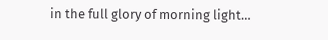in the full glory of morning light…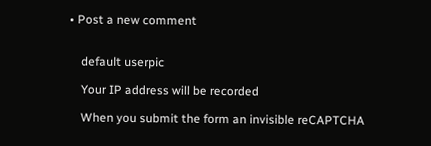• Post a new comment


    default userpic

    Your IP address will be recorded

    When you submit the form an invisible reCAPTCHA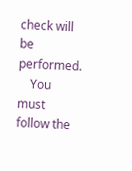check will be performed.
    You must follow the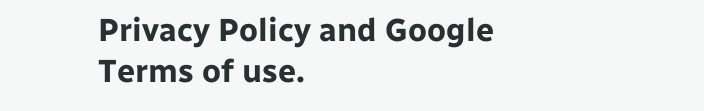Privacy Policy and Google Terms of use.